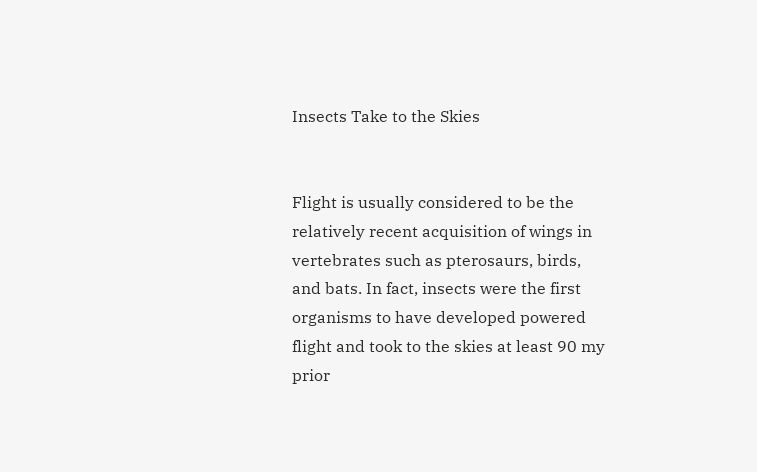Insects Take to the Skies


Flight is usually considered to be the relatively recent acquisition of wings in vertebrates such as pterosaurs, birds, and bats. In fact, insects were the first organisms to have developed powered flight and took to the skies at least 90 my prior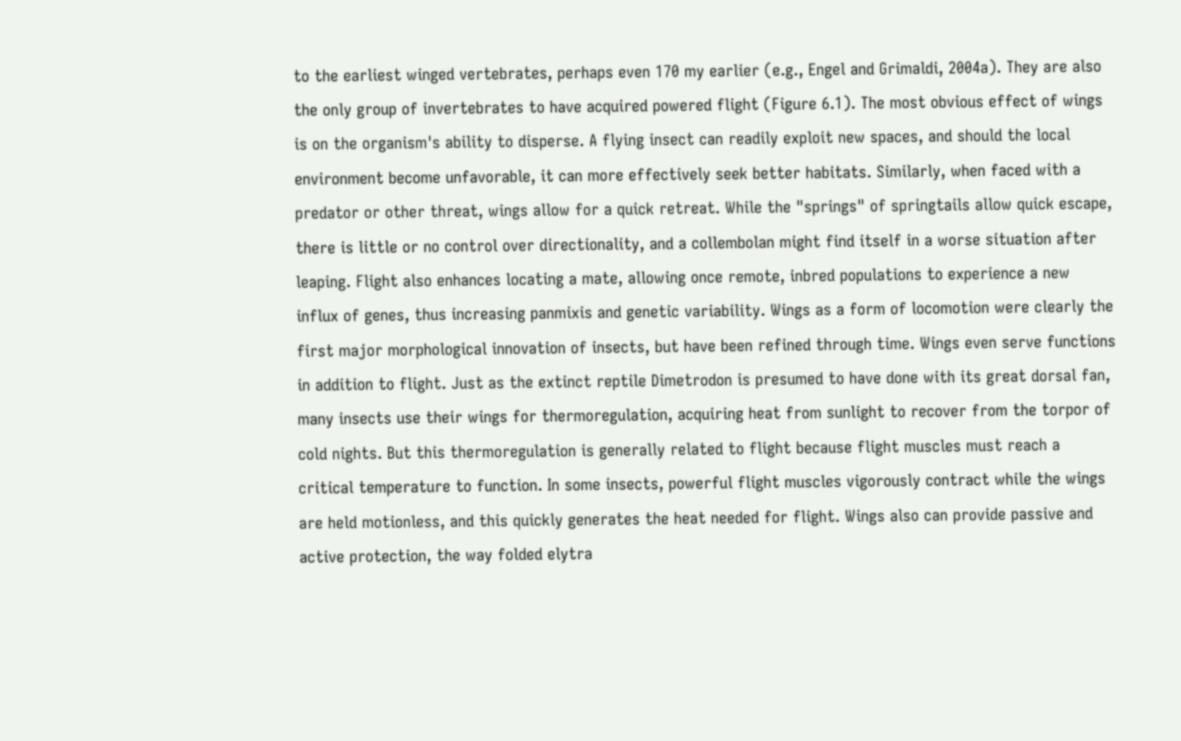to the earliest winged vertebrates, perhaps even 170 my earlier (e.g., Engel and Grimaldi, 2004a). They are also the only group of invertebrates to have acquired powered flight (Figure 6.1). The most obvious effect of wings is on the organism's ability to disperse. A flying insect can readily exploit new spaces, and should the local environment become unfavorable, it can more effectively seek better habitats. Similarly, when faced with a predator or other threat, wings allow for a quick retreat. While the "springs" of springtails allow quick escape, there is little or no control over directionality, and a collembolan might find itself in a worse situation after leaping. Flight also enhances locating a mate, allowing once remote, inbred populations to experience a new influx of genes, thus increasing panmixis and genetic variability. Wings as a form of locomotion were clearly the first major morphological innovation of insects, but have been refined through time. Wings even serve functions in addition to flight. Just as the extinct reptile Dimetrodon is presumed to have done with its great dorsal fan, many insects use their wings for thermoregulation, acquiring heat from sunlight to recover from the torpor of cold nights. But this thermoregulation is generally related to flight because flight muscles must reach a critical temperature to function. In some insects, powerful flight muscles vigorously contract while the wings are held motionless, and this quickly generates the heat needed for flight. Wings also can provide passive and active protection, the way folded elytra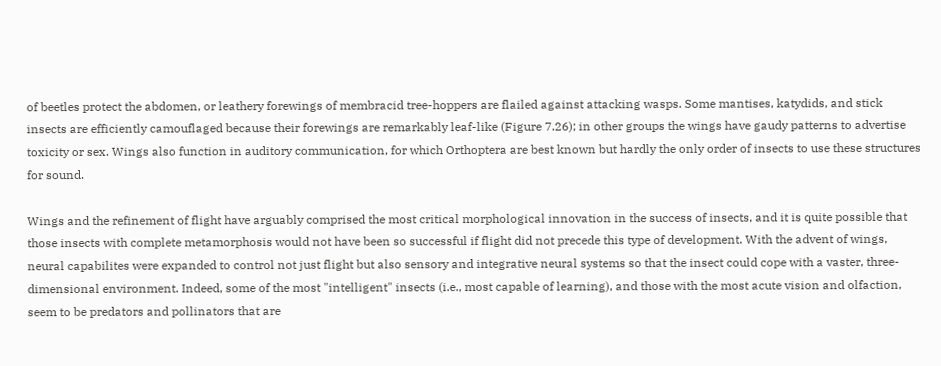of beetles protect the abdomen, or leathery forewings of membracid tree-hoppers are flailed against attacking wasps. Some mantises, katydids, and stick insects are efficiently camouflaged because their forewings are remarkably leaf-like (Figure 7.26); in other groups the wings have gaudy patterns to advertise toxicity or sex. Wings also function in auditory communication, for which Orthoptera are best known but hardly the only order of insects to use these structures for sound.

Wings and the refinement of flight have arguably comprised the most critical morphological innovation in the success of insects, and it is quite possible that those insects with complete metamorphosis would not have been so successful if flight did not precede this type of development. With the advent of wings, neural capabilites were expanded to control not just flight but also sensory and integrative neural systems so that the insect could cope with a vaster, three-dimensional environment. Indeed, some of the most "intelligent" insects (i.e., most capable of learning), and those with the most acute vision and olfaction, seem to be predators and pollinators that are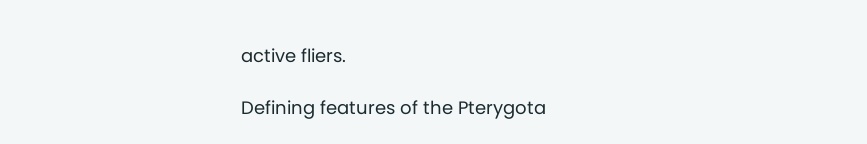active fliers.

Defining features of the Pterygota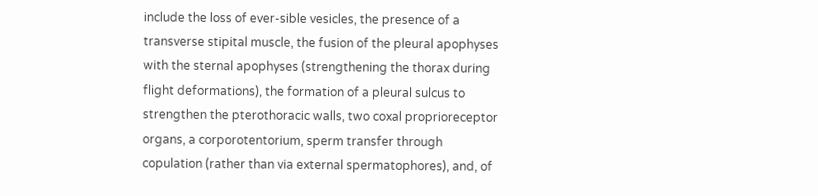include the loss of ever-sible vesicles, the presence of a transverse stipital muscle, the fusion of the pleural apophyses with the sternal apophyses (strengthening the thorax during flight deformations), the formation of a pleural sulcus to strengthen the pterothoracic walls, two coxal proprioreceptor organs, a corporotentorium, sperm transfer through copulation (rather than via external spermatophores), and, of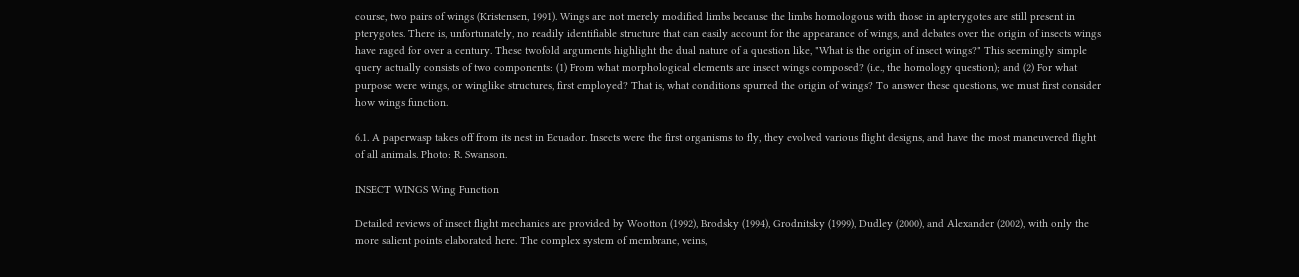course, two pairs of wings (Kristensen, 1991). Wings are not merely modified limbs because the limbs homologous with those in apterygotes are still present in pterygotes. There is, unfortunately, no readily identifiable structure that can easily account for the appearance of wings, and debates over the origin of insects wings have raged for over a century. These twofold arguments highlight the dual nature of a question like, "What is the origin of insect wings?" This seemingly simple query actually consists of two components: (1) From what morphological elements are insect wings composed? (i.e., the homology question); and (2) For what purpose were wings, or winglike structures, first employed? That is, what conditions spurred the origin of wings? To answer these questions, we must first consider how wings function.

6.1. A paperwasp takes off from its nest in Ecuador. Insects were the first organisms to fly, they evolved various flight designs, and have the most maneuvered flight of all animals. Photo: R. Swanson.

INSECT WINGS Wing Function

Detailed reviews of insect flight mechanics are provided by Wootton (1992), Brodsky (1994), Grodnitsky (1999), Dudley (2000), and Alexander (2002), with only the more salient points elaborated here. The complex system of membrane, veins,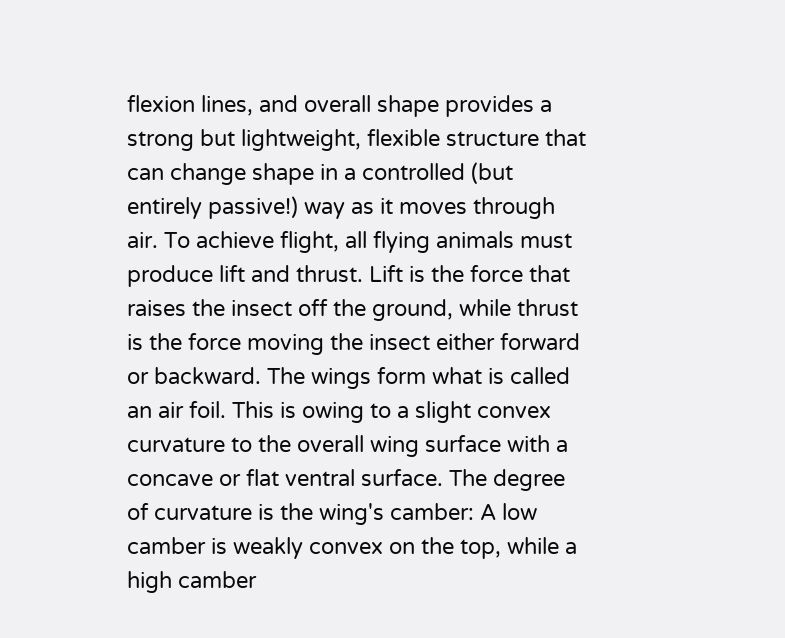flexion lines, and overall shape provides a strong but lightweight, flexible structure that can change shape in a controlled (but entirely passive!) way as it moves through air. To achieve flight, all flying animals must produce lift and thrust. Lift is the force that raises the insect off the ground, while thrust is the force moving the insect either forward or backward. The wings form what is called an air foil. This is owing to a slight convex curvature to the overall wing surface with a concave or flat ventral surface. The degree of curvature is the wing's camber: A low camber is weakly convex on the top, while a high camber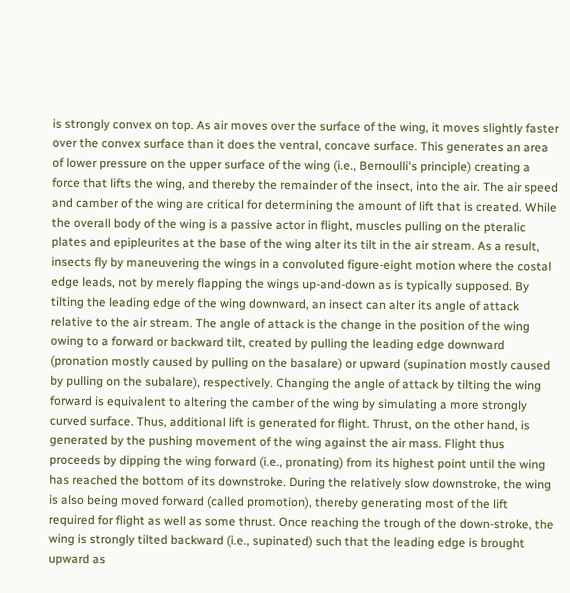is strongly convex on top. As air moves over the surface of the wing, it moves slightly faster over the convex surface than it does the ventral, concave surface. This generates an area of lower pressure on the upper surface of the wing (i.e., Bernoulli's principle) creating a force that lifts the wing, and thereby the remainder of the insect, into the air. The air speed and camber of the wing are critical for determining the amount of lift that is created. While the overall body of the wing is a passive actor in flight, muscles pulling on the pteralic plates and epipleurites at the base of the wing alter its tilt in the air stream. As a result, insects fly by maneuvering the wings in a convoluted figure-eight motion where the costal edge leads, not by merely flapping the wings up-and-down as is typically supposed. By tilting the leading edge of the wing downward, an insect can alter its angle of attack relative to the air stream. The angle of attack is the change in the position of the wing owing to a forward or backward tilt, created by pulling the leading edge downward (pronation mostly caused by pulling on the basalare) or upward (supination mostly caused by pulling on the subalare), respectively. Changing the angle of attack by tilting the wing forward is equivalent to altering the camber of the wing by simulating a more strongly curved surface. Thus, additional lift is generated for flight. Thrust, on the other hand, is generated by the pushing movement of the wing against the air mass. Flight thus proceeds by dipping the wing forward (i.e., pronating) from its highest point until the wing has reached the bottom of its downstroke. During the relatively slow downstroke, the wing is also being moved forward (called promotion), thereby generating most of the lift required for flight as well as some thrust. Once reaching the trough of the down-stroke, the wing is strongly tilted backward (i.e., supinated) such that the leading edge is brought upward as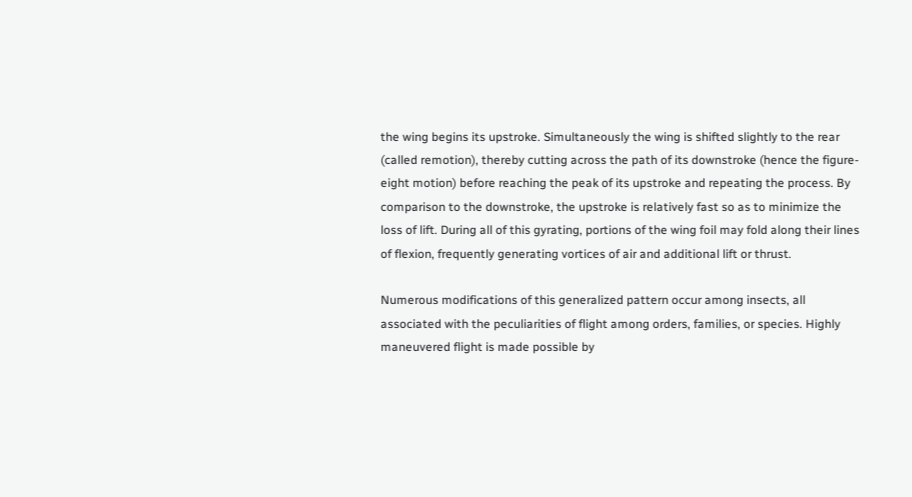the wing begins its upstroke. Simultaneously the wing is shifted slightly to the rear (called remotion), thereby cutting across the path of its downstroke (hence the figure-eight motion) before reaching the peak of its upstroke and repeating the process. By comparison to the downstroke, the upstroke is relatively fast so as to minimize the loss of lift. During all of this gyrating, portions of the wing foil may fold along their lines of flexion, frequently generating vortices of air and additional lift or thrust.

Numerous modifications of this generalized pattern occur among insects, all associated with the peculiarities of flight among orders, families, or species. Highly maneuvered flight is made possible by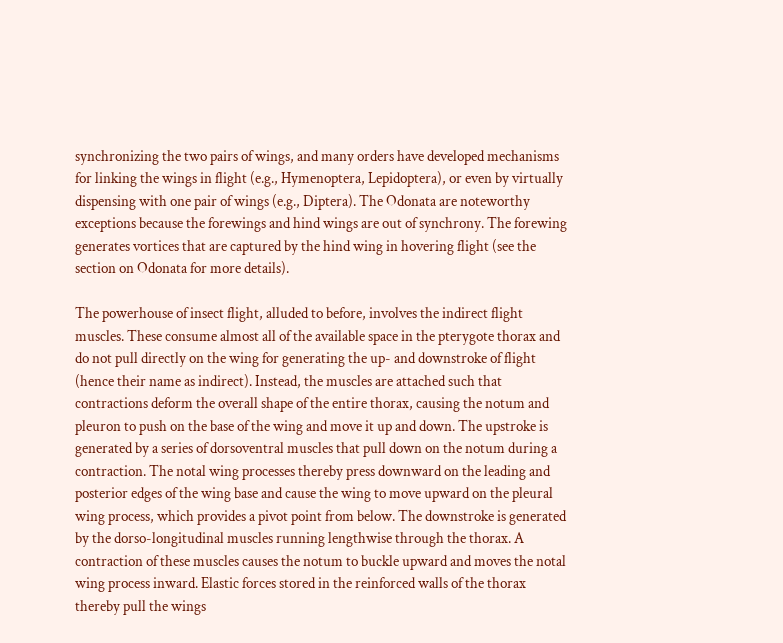synchronizing the two pairs of wings, and many orders have developed mechanisms for linking the wings in flight (e.g., Hymenoptera, Lepidoptera), or even by virtually dispensing with one pair of wings (e.g., Diptera). The Odonata are noteworthy exceptions because the forewings and hind wings are out of synchrony. The forewing generates vortices that are captured by the hind wing in hovering flight (see the section on Odonata for more details).

The powerhouse of insect flight, alluded to before, involves the indirect flight muscles. These consume almost all of the available space in the pterygote thorax and do not pull directly on the wing for generating the up- and downstroke of flight (hence their name as indirect). Instead, the muscles are attached such that contractions deform the overall shape of the entire thorax, causing the notum and pleuron to push on the base of the wing and move it up and down. The upstroke is generated by a series of dorsoventral muscles that pull down on the notum during a contraction. The notal wing processes thereby press downward on the leading and posterior edges of the wing base and cause the wing to move upward on the pleural wing process, which provides a pivot point from below. The downstroke is generated by the dorso-longitudinal muscles running lengthwise through the thorax. A contraction of these muscles causes the notum to buckle upward and moves the notal wing process inward. Elastic forces stored in the reinforced walls of the thorax thereby pull the wings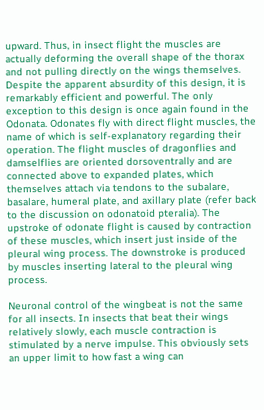upward. Thus, in insect flight the muscles are actually deforming the overall shape of the thorax and not pulling directly on the wings themselves. Despite the apparent absurdity of this design, it is remarkably efficient and powerful. The only exception to this design is once again found in the Odonata. Odonates fly with direct flight muscles, the name of which is self-explanatory regarding their operation. The flight muscles of dragonflies and damselflies are oriented dorsoventrally and are connected above to expanded plates, which themselves attach via tendons to the subalare, basalare, humeral plate, and axillary plate (refer back to the discussion on odonatoid pteralia). The upstroke of odonate flight is caused by contraction of these muscles, which insert just inside of the pleural wing process. The downstroke is produced by muscles inserting lateral to the pleural wing process.

Neuronal control of the wingbeat is not the same for all insects. In insects that beat their wings relatively slowly, each muscle contraction is stimulated by a nerve impulse. This obviously sets an upper limit to how fast a wing can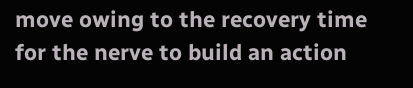move owing to the recovery time for the nerve to build an action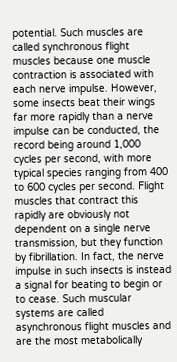potential. Such muscles are called synchronous flight muscles because one muscle contraction is associated with each nerve impulse. However, some insects beat their wings far more rapidly than a nerve impulse can be conducted, the record being around 1,000 cycles per second, with more typical species ranging from 400 to 600 cycles per second. Flight muscles that contract this rapidly are obviously not dependent on a single nerve transmission, but they function by fibrillation. In fact, the nerve impulse in such insects is instead a signal for beating to begin or to cease. Such muscular systems are called asynchronous flight muscles and are the most metabolically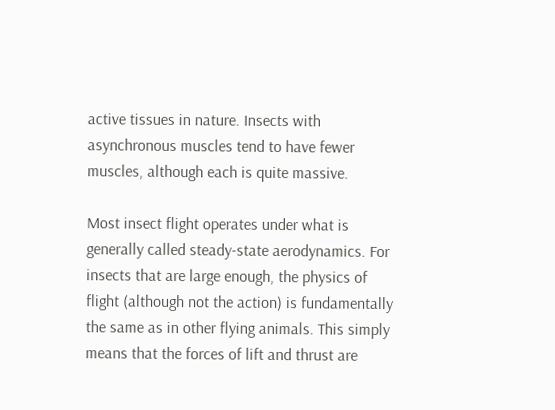active tissues in nature. Insects with asynchronous muscles tend to have fewer muscles, although each is quite massive.

Most insect flight operates under what is generally called steady-state aerodynamics. For insects that are large enough, the physics of flight (although not the action) is fundamentally the same as in other flying animals. This simply means that the forces of lift and thrust are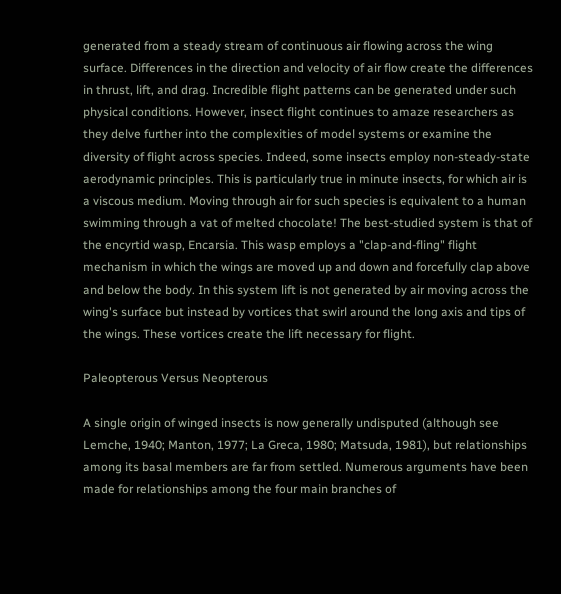generated from a steady stream of continuous air flowing across the wing surface. Differences in the direction and velocity of air flow create the differences in thrust, lift, and drag. Incredible flight patterns can be generated under such physical conditions. However, insect flight continues to amaze researchers as they delve further into the complexities of model systems or examine the diversity of flight across species. Indeed, some insects employ non-steady-state aerodynamic principles. This is particularly true in minute insects, for which air is a viscous medium. Moving through air for such species is equivalent to a human swimming through a vat of melted chocolate! The best-studied system is that of the encyrtid wasp, Encarsia. This wasp employs a "clap-and-fling" flight mechanism in which the wings are moved up and down and forcefully clap above and below the body. In this system lift is not generated by air moving across the wing's surface but instead by vortices that swirl around the long axis and tips of the wings. These vortices create the lift necessary for flight.

Paleopterous Versus Neopterous

A single origin of winged insects is now generally undisputed (although see Lemche, 1940; Manton, 1977; La Greca, 1980; Matsuda, 1981), but relationships among its basal members are far from settled. Numerous arguments have been made for relationships among the four main branches of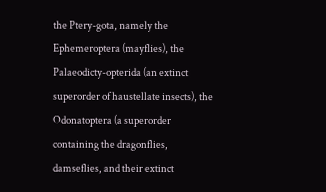the Ptery-gota, namely the Ephemeroptera (mayflies), the Palaeodicty-opterida (an extinct superorder of haustellate insects), the Odonatoptera (a superorder containing the dragonflies, damseflies, and their extinct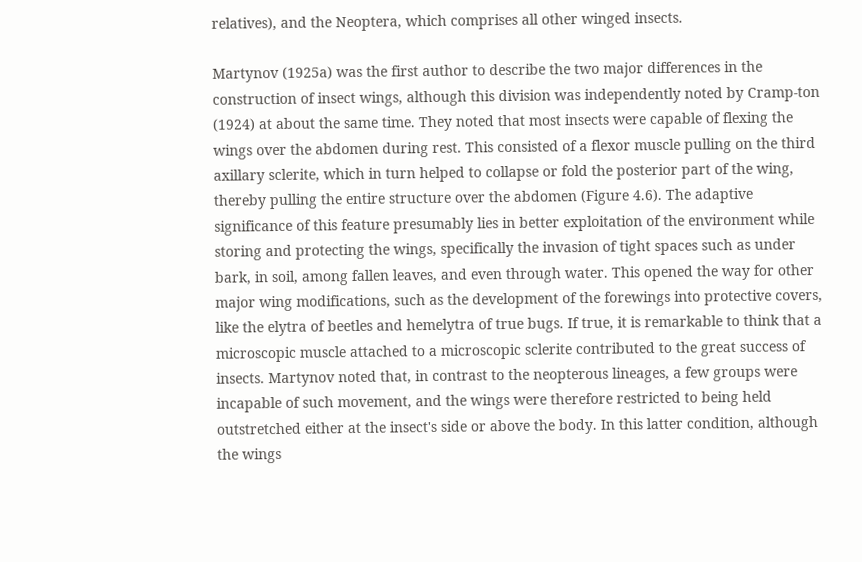relatives), and the Neoptera, which comprises all other winged insects.

Martynov (1925a) was the first author to describe the two major differences in the construction of insect wings, although this division was independently noted by Cramp-ton (1924) at about the same time. They noted that most insects were capable of flexing the wings over the abdomen during rest. This consisted of a flexor muscle pulling on the third axillary sclerite, which in turn helped to collapse or fold the posterior part of the wing, thereby pulling the entire structure over the abdomen (Figure 4.6). The adaptive significance of this feature presumably lies in better exploitation of the environment while storing and protecting the wings, specifically the invasion of tight spaces such as under bark, in soil, among fallen leaves, and even through water. This opened the way for other major wing modifications, such as the development of the forewings into protective covers, like the elytra of beetles and hemelytra of true bugs. If true, it is remarkable to think that a microscopic muscle attached to a microscopic sclerite contributed to the great success of insects. Martynov noted that, in contrast to the neopterous lineages, a few groups were incapable of such movement, and the wings were therefore restricted to being held outstretched either at the insect's side or above the body. In this latter condition, although the wings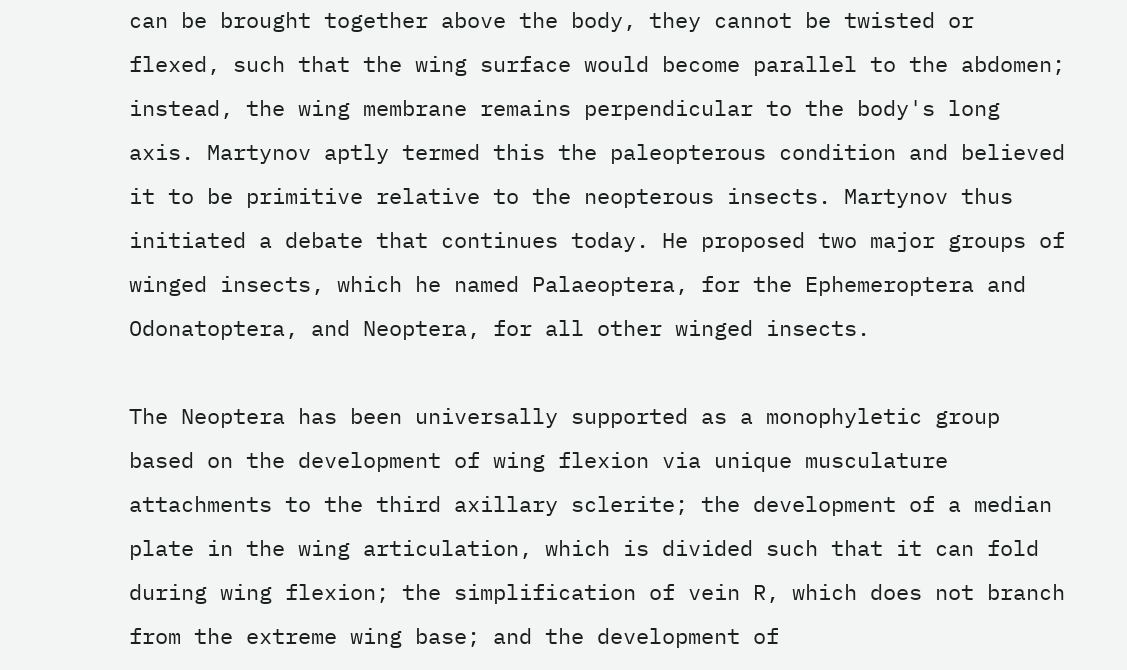can be brought together above the body, they cannot be twisted or flexed, such that the wing surface would become parallel to the abdomen; instead, the wing membrane remains perpendicular to the body's long axis. Martynov aptly termed this the paleopterous condition and believed it to be primitive relative to the neopterous insects. Martynov thus initiated a debate that continues today. He proposed two major groups of winged insects, which he named Palaeoptera, for the Ephemeroptera and Odonatoptera, and Neoptera, for all other winged insects.

The Neoptera has been universally supported as a monophyletic group based on the development of wing flexion via unique musculature attachments to the third axillary sclerite; the development of a median plate in the wing articulation, which is divided such that it can fold during wing flexion; the simplification of vein R, which does not branch from the extreme wing base; and the development of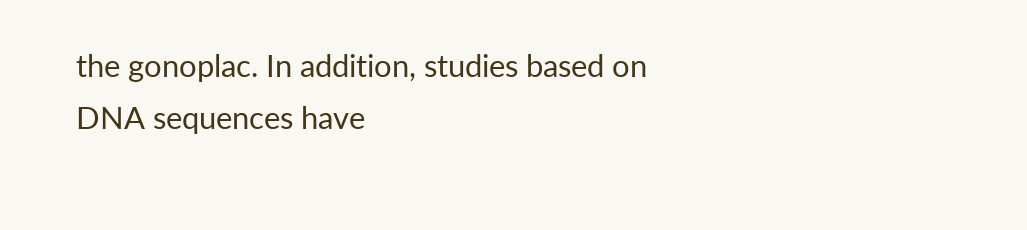the gonoplac. In addition, studies based on DNA sequences have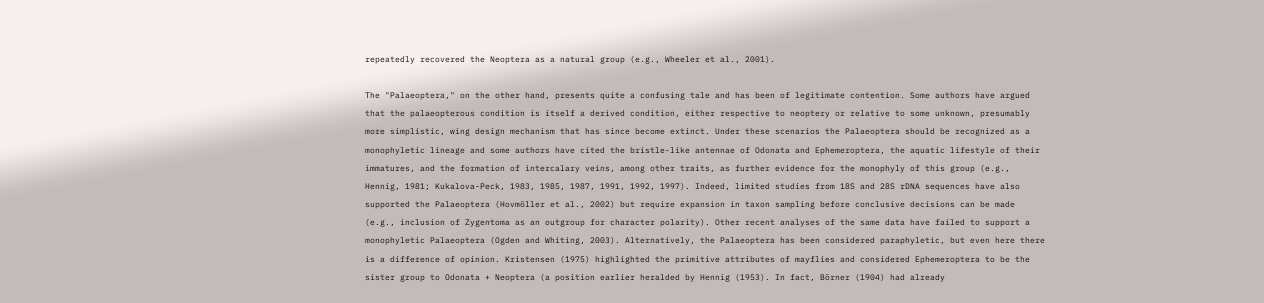repeatedly recovered the Neoptera as a natural group (e.g., Wheeler et al., 2001).

The "Palaeoptera," on the other hand, presents quite a confusing tale and has been of legitimate contention. Some authors have argued that the palaeopterous condition is itself a derived condition, either respective to neoptery or relative to some unknown, presumably more simplistic, wing design mechanism that has since become extinct. Under these scenarios the Palaeoptera should be recognized as a monophyletic lineage and some authors have cited the bristle-like antennae of Odonata and Ephemeroptera, the aquatic lifestyle of their immatures, and the formation of intercalary veins, among other traits, as further evidence for the monophyly of this group (e.g., Hennig, 1981; Kukalova-Peck, 1983, 1985, 1987, 1991, 1992, 1997). Indeed, limited studies from 18S and 28S rDNA sequences have also supported the Palaeoptera (Hovmöller et al., 2002) but require expansion in taxon sampling before conclusive decisions can be made (e.g., inclusion of Zygentoma as an outgroup for character polarity). Other recent analyses of the same data have failed to support a monophyletic Palaeoptera (Ogden and Whiting, 2003). Alternatively, the Palaeoptera has been considered paraphyletic, but even here there is a difference of opinion. Kristensen (1975) highlighted the primitive attributes of mayflies and considered Ephemeroptera to be the sister group to Odonata + Neoptera (a position earlier heralded by Hennig (1953). In fact, Börner (1904) had already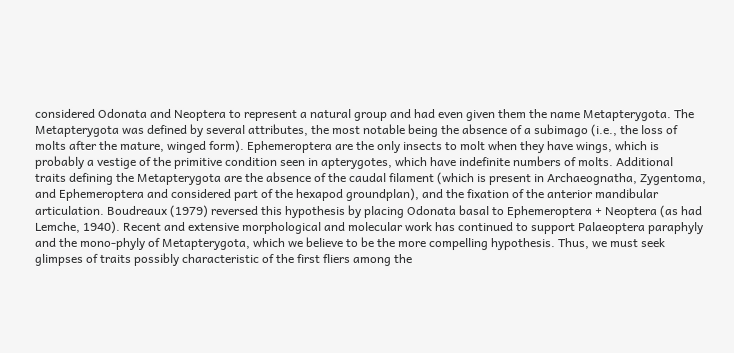considered Odonata and Neoptera to represent a natural group and had even given them the name Metapterygota. The Metapterygota was defined by several attributes, the most notable being the absence of a subimago (i.e., the loss of molts after the mature, winged form). Ephemeroptera are the only insects to molt when they have wings, which is probably a vestige of the primitive condition seen in apterygotes, which have indefinite numbers of molts. Additional traits defining the Metapterygota are the absence of the caudal filament (which is present in Archaeognatha, Zygentoma, and Ephemeroptera and considered part of the hexapod groundplan), and the fixation of the anterior mandibular articulation. Boudreaux (1979) reversed this hypothesis by placing Odonata basal to Ephemeroptera + Neoptera (as had Lemche, 1940). Recent and extensive morphological and molecular work has continued to support Palaeoptera paraphyly and the mono-phyly of Metapterygota, which we believe to be the more compelling hypothesis. Thus, we must seek glimpses of traits possibly characteristic of the first fliers among the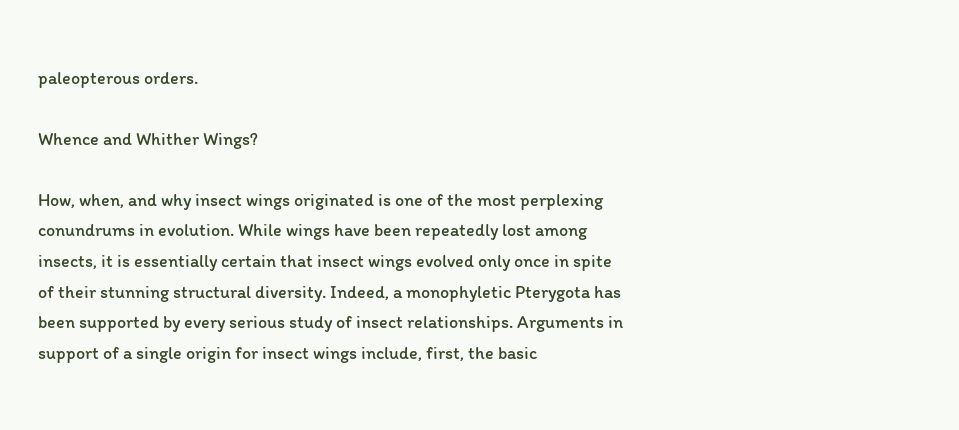paleopterous orders.

Whence and Whither Wings?

How, when, and why insect wings originated is one of the most perplexing conundrums in evolution. While wings have been repeatedly lost among insects, it is essentially certain that insect wings evolved only once in spite of their stunning structural diversity. Indeed, a monophyletic Pterygota has been supported by every serious study of insect relationships. Arguments in support of a single origin for insect wings include, first, the basic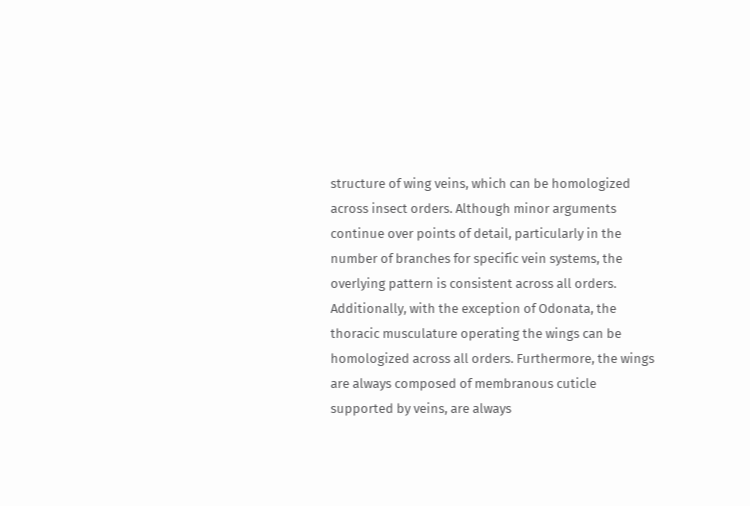structure of wing veins, which can be homologized across insect orders. Although minor arguments continue over points of detail, particularly in the number of branches for specific vein systems, the overlying pattern is consistent across all orders. Additionally, with the exception of Odonata, the thoracic musculature operating the wings can be homologized across all orders. Furthermore, the wings are always composed of membranous cuticle supported by veins, are always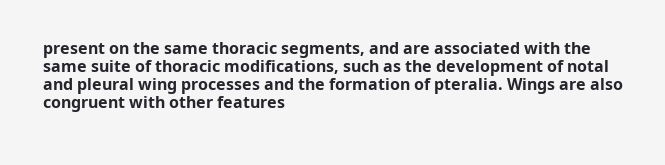present on the same thoracic segments, and are associated with the same suite of thoracic modifications, such as the development of notal and pleural wing processes and the formation of pteralia. Wings are also congruent with other features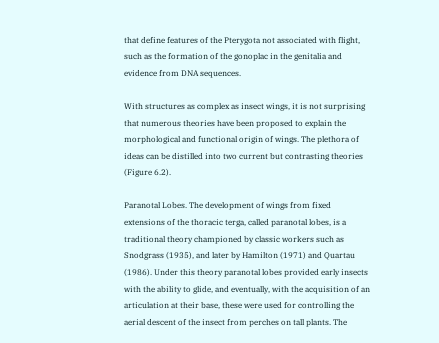that define features of the Pterygota not associated with flight, such as the formation of the gonoplac in the genitalia and evidence from DNA sequences.

With structures as complex as insect wings, it is not surprising that numerous theories have been proposed to explain the morphological and functional origin of wings. The plethora of ideas can be distilled into two current but contrasting theories (Figure 6.2).

Paranotal Lobes. The development of wings from fixed extensions of the thoracic terga, called paranotal lobes, is a traditional theory championed by classic workers such as Snodgrass (1935), and later by Hamilton (1971) and Quartau (1986). Under this theory paranotal lobes provided early insects with the ability to glide, and eventually, with the acquisition of an articulation at their base, these were used for controlling the aerial descent of the insect from perches on tall plants. The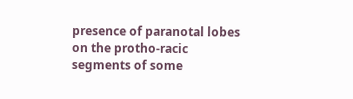presence of paranotal lobes on the protho-racic segments of some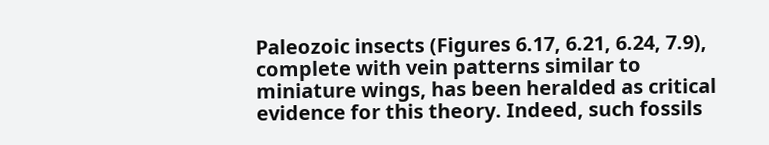Paleozoic insects (Figures 6.17, 6.21, 6.24, 7.9), complete with vein patterns similar to miniature wings, has been heralded as critical evidence for this theory. Indeed, such fossils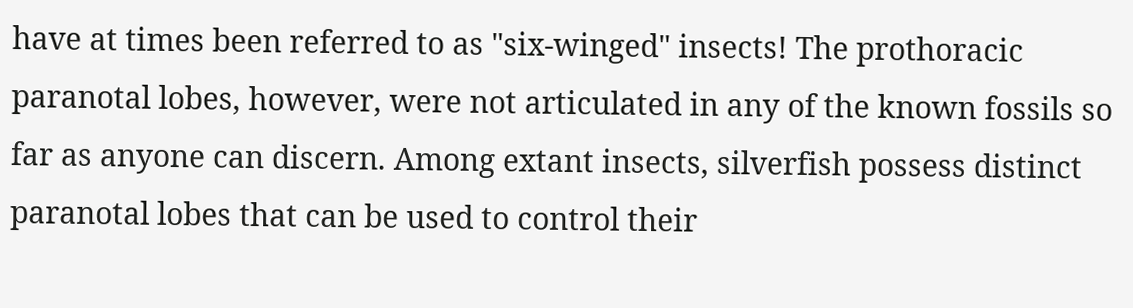have at times been referred to as "six-winged" insects! The prothoracic paranotal lobes, however, were not articulated in any of the known fossils so far as anyone can discern. Among extant insects, silverfish possess distinct paranotal lobes that can be used to control their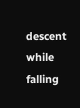descent while falling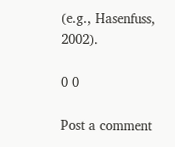(e.g., Hasenfuss, 2002).

0 0

Post a comment